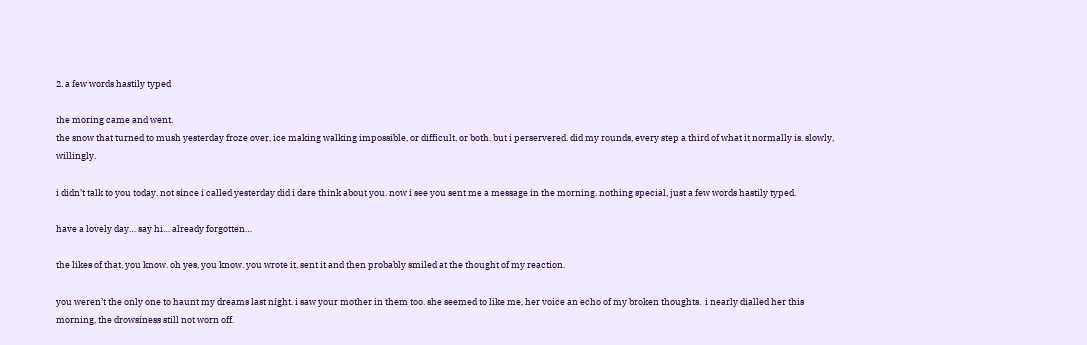2. a few words hastily typed

the moring came and went.
the snow that turned to mush yesterday froze over, ice making walking impossible, or difficult, or both. but i perservered. did my rounds, every step a third of what it normally is. slowly, willingly.

i didn’t talk to you today. not since i called yesterday did i dare think about you. now i see you sent me a message in the morning. nothing special, just a few words hastily typed.

have a lovely day… say hi… already forgotten…

the likes of that, you know. oh yes, you know. you wrote it, sent it and then probably smiled at the thought of my reaction.

you weren’t the only one to haunt my dreams last night. i saw your mother in them too. she seemed to like me, her voice an echo of my broken thoughts.  i nearly dialled her this morning, the drowsiness still not worn off.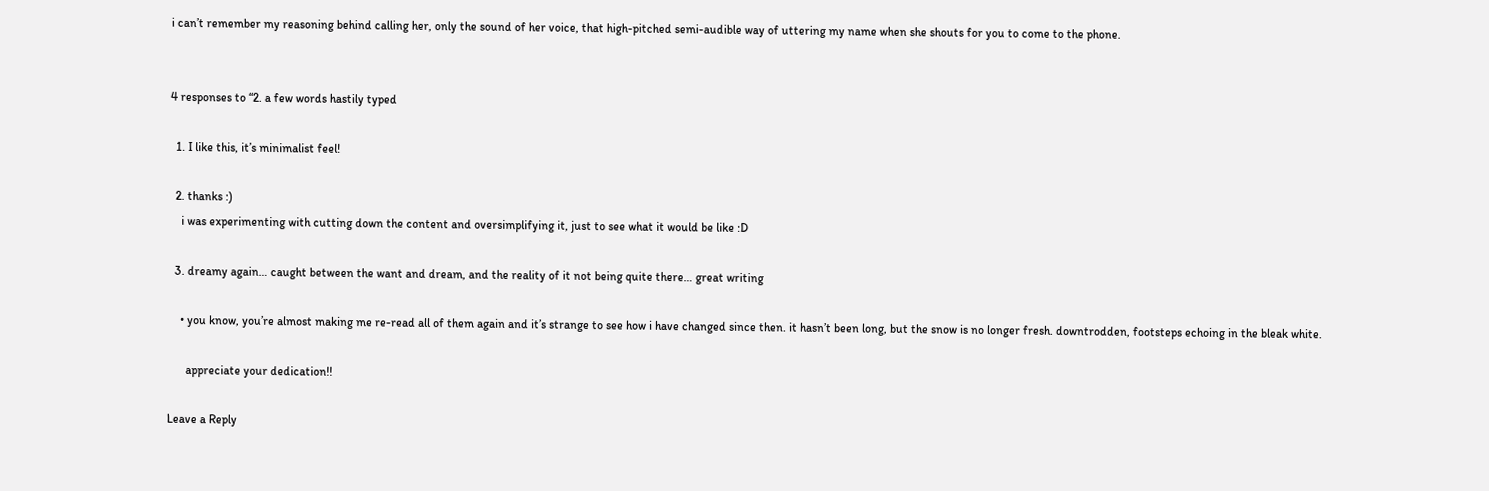i can’t remember my reasoning behind calling her, only the sound of her voice, that high-pitched semi-audible way of uttering my name when she shouts for you to come to the phone.


4 responses to “2. a few words hastily typed

  1. I like this, it’s minimalist feel!

  2. thanks :)
    i was experimenting with cutting down the content and oversimplifying it, just to see what it would be like :D

  3. dreamy again… caught between the want and dream, and the reality of it not being quite there… great writing

    • you know, you’re almost making me re-read all of them again and it’s strange to see how i have changed since then. it hasn’t been long, but the snow is no longer fresh. downtrodden, footsteps echoing in the bleak white.

      appreciate your dedication!!

Leave a Reply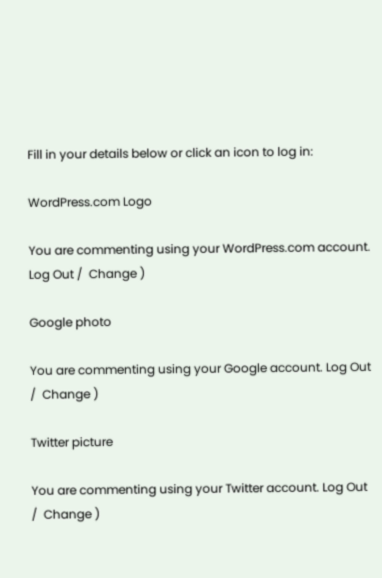Fill in your details below or click an icon to log in:

WordPress.com Logo

You are commenting using your WordPress.com account. Log Out /  Change )

Google photo

You are commenting using your Google account. Log Out /  Change )

Twitter picture

You are commenting using your Twitter account. Log Out /  Change )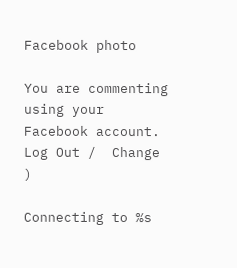Facebook photo

You are commenting using your Facebook account. Log Out /  Change )

Connecting to %s